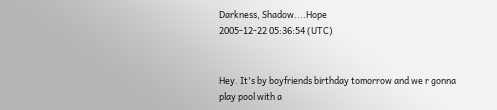Darkness, Shadow....Hope
2005-12-22 05:36:54 (UTC)


Hey. It's by boyfriends birthday tomorrow and we r gonna
play pool with a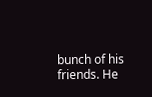bunch of his friends. He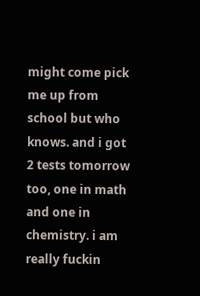might come pick
me up from school but who knows. and i got 2 tests tomorrow
too, one in math and one in chemistry. i am really fuckin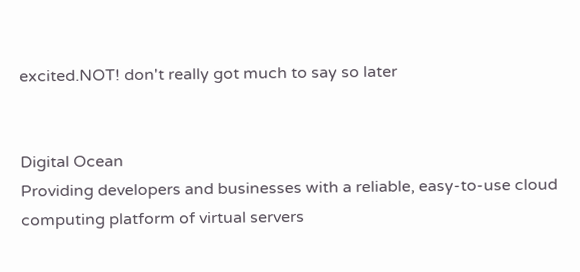excited.NOT! don't really got much to say so later


Digital Ocean
Providing developers and businesses with a reliable, easy-to-use cloud computing platform of virtual servers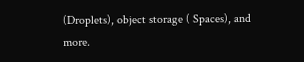(Droplets), object storage ( Spaces), and more.